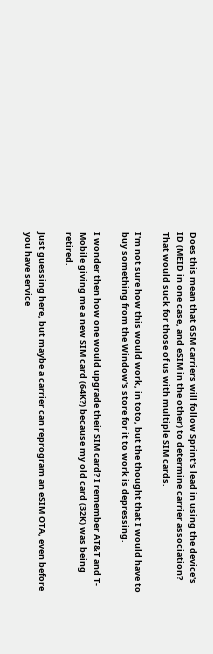Does this mean that GSM carriers will follow Sprint's lead in using the device's ID (MEID in one case, and eSIM in the other) to determine carrier association? That would suck for those of us with multiple SIM cards.

I'm not sure how this would work, in toto, but the thought that I would have to buy something from the Window's store for it to work is depressing.

I wonder then how one would upgrade their SIM card? I remember AT&T and T-Mobile giving me a new SIM card (64K?) because my old card (32K) was being retired.

Just guessing here, but maybe a carrier can reprogram an eSIM OTA, even before you have service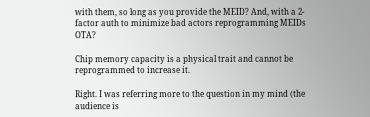with them, so long as you provide the MEID? And, with a 2-factor auth to minimize bad actors reprogramming MEIDs OTA?

Chip memory capacity is a physical trait and cannot be reprogrammed to increase it.

Right. I was referring more to the question in my mind (the audience is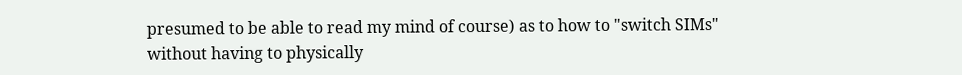presumed to be able to read my mind of course) as to how to "switch SIMs" without having to physically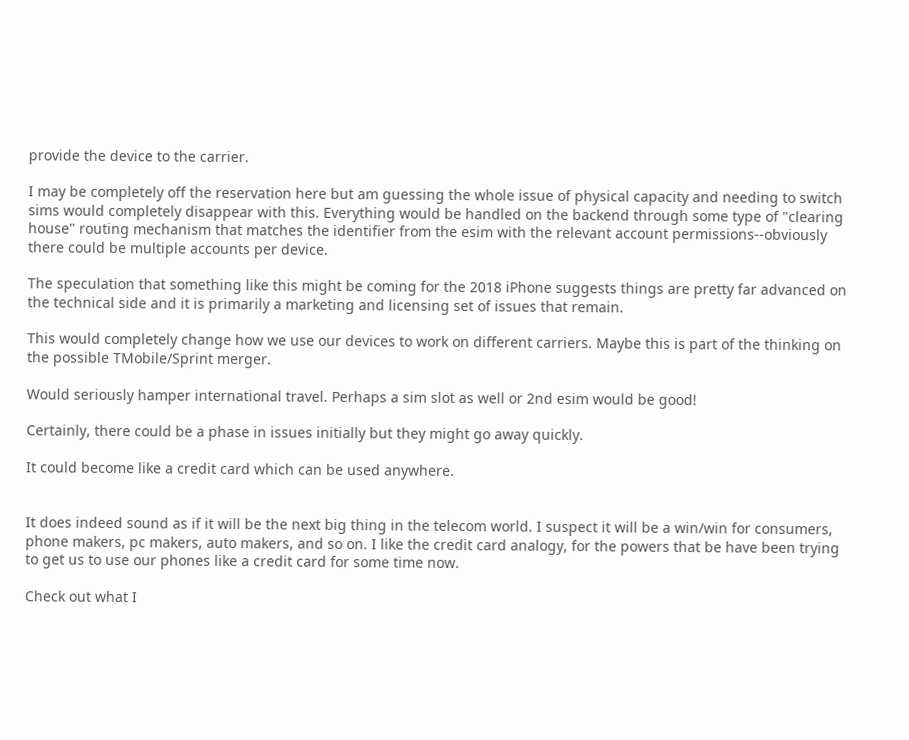provide the device to the carrier.

I may be completely off the reservation here but am guessing the whole issue of physical capacity and needing to switch sims would completely disappear with this. Everything would be handled on the backend through some type of "clearing house" routing mechanism that matches the identifier from the esim with the relevant account permissions--obviously there could be multiple accounts per device.

The speculation that something like this might be coming for the 2018 iPhone suggests things are pretty far advanced on the technical side and it is primarily a marketing and licensing set of issues that remain.

This would completely change how we use our devices to work on different carriers. Maybe this is part of the thinking on the possible TMobile/Sprint merger.

Would seriously hamper international travel. Perhaps a sim slot as well or 2nd esim would be good!

Certainly, there could be a phase in issues initially but they might go away quickly.

It could become like a credit card which can be used anywhere.


It does indeed sound as if it will be the next big thing in the telecom world. I suspect it will be a win/win for consumers, phone makers, pc makers, auto makers, and so on. I like the credit card analogy, for the powers that be have been trying to get us to use our phones like a credit card for some time now.

Check out what I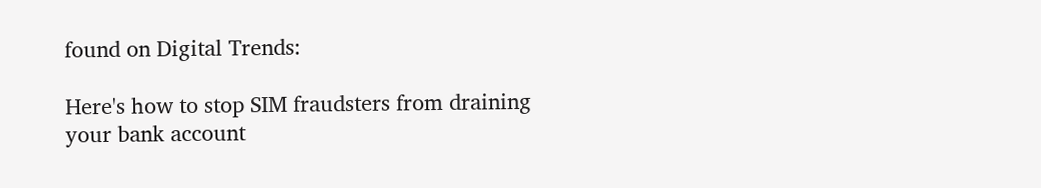found on Digital Trends:

Here's how to stop SIM fraudsters from draining your bank account